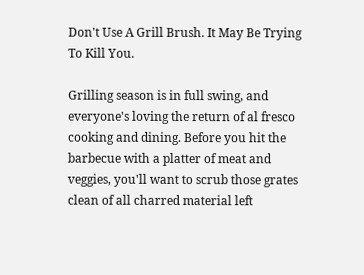Don't Use A Grill Brush. It May Be Trying To Kill You.

Grilling season is in full swing, and everyone's loving the return of al fresco cooking and dining. Before you hit the barbecue with a platter of meat and veggies, you'll want to scrub those grates clean of all charred material left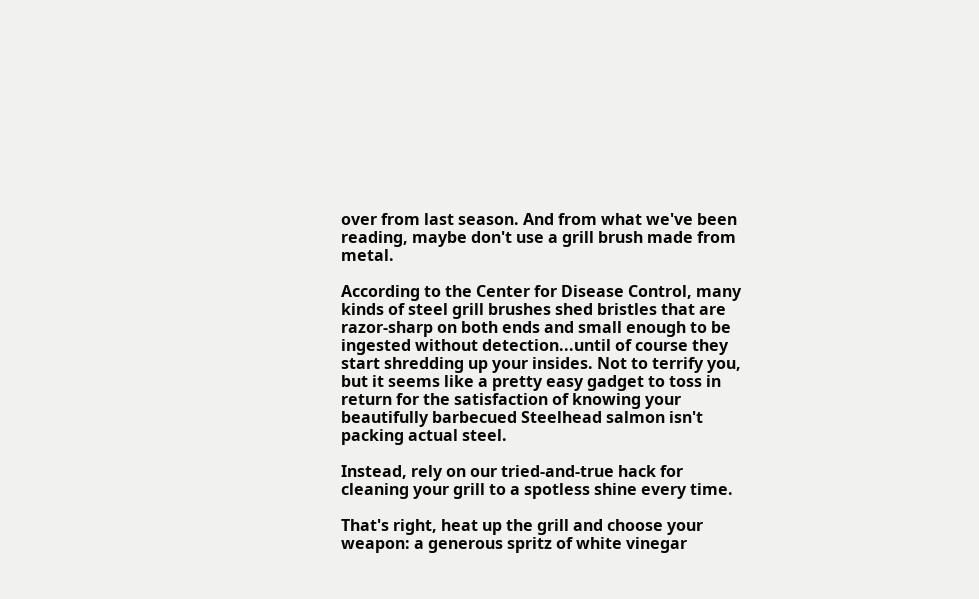over from last season. And from what we've been reading, maybe don't use a grill brush made from metal.

According to the Center for Disease Control, many kinds of steel grill brushes shed bristles that are razor-sharp on both ends and small enough to be ingested without detection...until of course they start shredding up your insides. Not to terrify you, but it seems like a pretty easy gadget to toss in return for the satisfaction of knowing your beautifully barbecued Steelhead salmon isn't packing actual steel.

Instead, rely on our tried-and-true hack for cleaning your grill to a spotless shine every time.

That's right, heat up the grill and choose your weapon: a generous spritz of white vinegar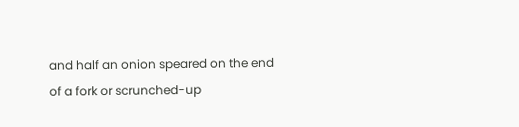and half an onion speared on the end of a fork or scrunched-up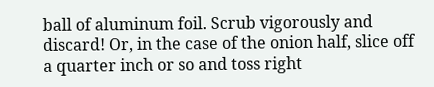ball of aluminum foil. Scrub vigorously and discard! Or, in the case of the onion half, slice off a quarter inch or so and toss right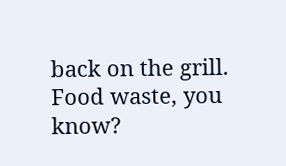back on the grill. Food waste, you know?